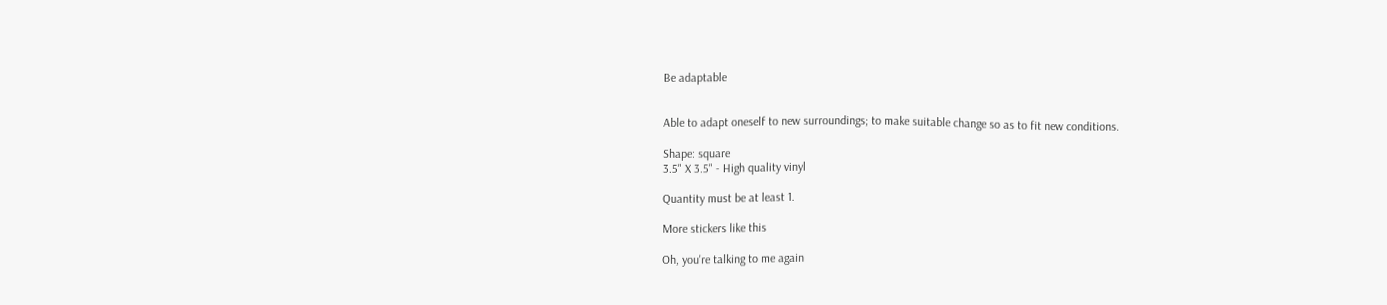Be adaptable


Able to adapt oneself to new surroundings; to make suitable change so as to fit new conditions.

Shape: square
3.5" X 3.5" - High quality vinyl

Quantity must be at least 1.

More stickers like this

Oh, you're talking to me again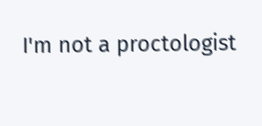I'm not a proctologist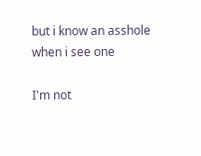but i know an asshole when i see one

I'm not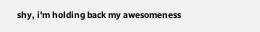shy, i'm holding back my awesomeness